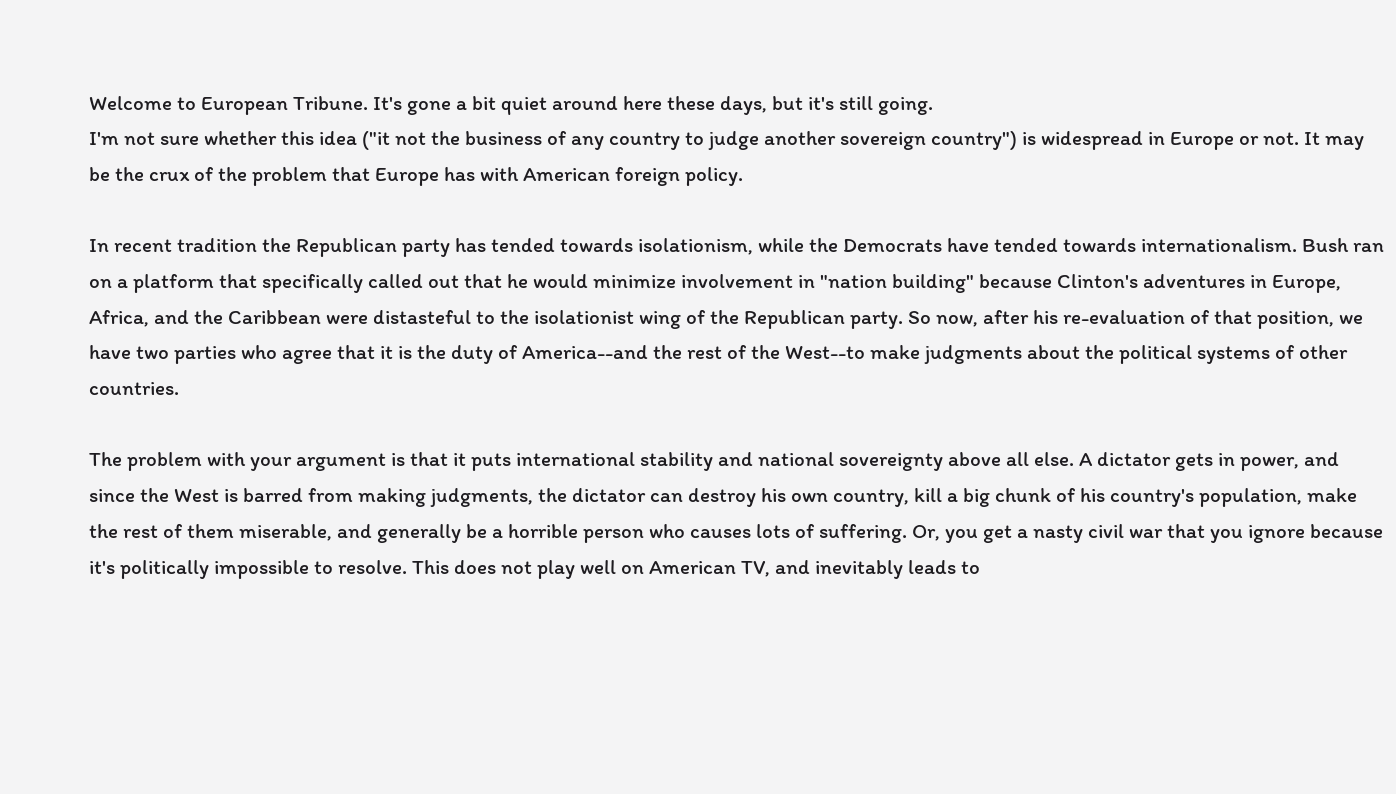Welcome to European Tribune. It's gone a bit quiet around here these days, but it's still going.
I'm not sure whether this idea ("it not the business of any country to judge another sovereign country") is widespread in Europe or not. It may be the crux of the problem that Europe has with American foreign policy.

In recent tradition the Republican party has tended towards isolationism, while the Democrats have tended towards internationalism. Bush ran on a platform that specifically called out that he would minimize involvement in "nation building" because Clinton's adventures in Europe, Africa, and the Caribbean were distasteful to the isolationist wing of the Republican party. So now, after his re-evaluation of that position, we have two parties who agree that it is the duty of America--and the rest of the West--to make judgments about the political systems of other countries.

The problem with your argument is that it puts international stability and national sovereignty above all else. A dictator gets in power, and since the West is barred from making judgments, the dictator can destroy his own country, kill a big chunk of his country's population, make the rest of them miserable, and generally be a horrible person who causes lots of suffering. Or, you get a nasty civil war that you ignore because it's politically impossible to resolve. This does not play well on American TV, and inevitably leads to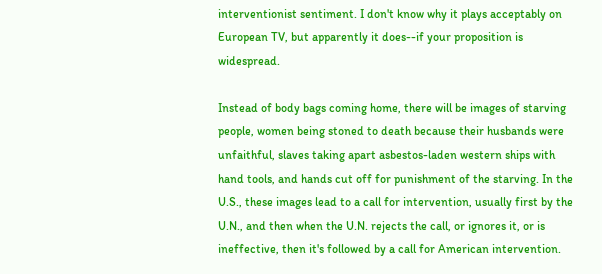interventionist sentiment. I don't know why it plays acceptably on European TV, but apparently it does--if your proposition is widespread.

Instead of body bags coming home, there will be images of starving people, women being stoned to death because their husbands were unfaithful, slaves taking apart asbestos-laden western ships with hand tools, and hands cut off for punishment of the starving. In the U.S., these images lead to a call for intervention, usually first by the U.N., and then when the U.N. rejects the call, or ignores it, or is ineffective, then it's followed by a call for American intervention.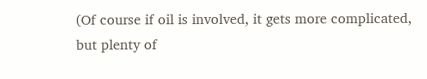(Of course if oil is involved, it gets more complicated, but plenty of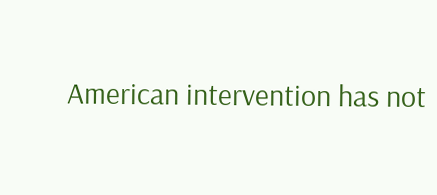American intervention has not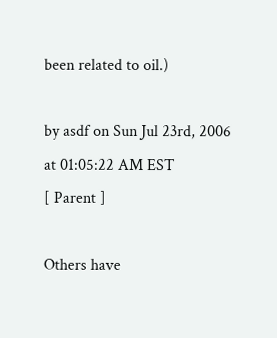been related to oil.)

by asdf on Sun Jul 23rd, 2006 at 01:05:22 AM EST
[ Parent ]

Others have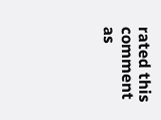rated this comment as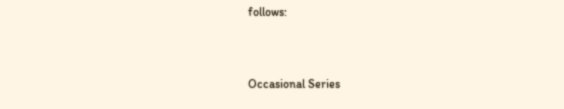follows:


Occasional Series